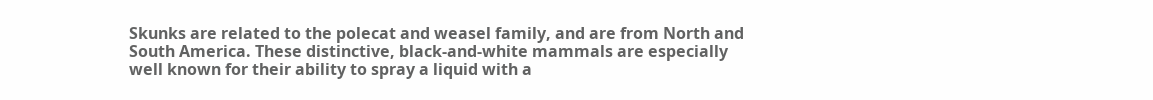Skunks are related to the polecat and weasel family, and are from North and South America. These distinctive, black-and-white mammals are especially well known for their ability to spray a liquid with a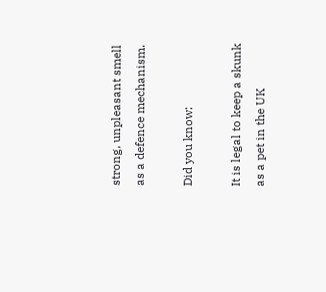strong, unpleasant smell as a defence mechanism.

Did you know:

It is legal to keep a skunk as a pet in the UK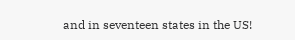and in seventeen states in the US!